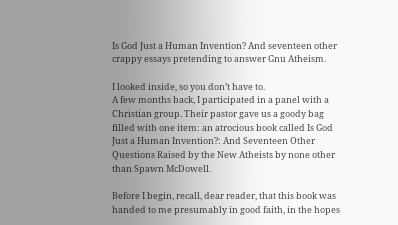Is God Just a Human Invention? And seventeen other crappy essays pretending to answer Gnu Atheism.

I looked inside, so you don’t have to.
A few months back, I participated in a panel with a Christian group. Their pastor gave us a goody bag filled with one item: an atrocious book called Is God Just a Human Invention?: And Seventeen Other Questions Raised by the New Atheists by none other than Spawn McDowell.

Before I begin, recall, dear reader, that this book was handed to me presumably in good faith, in the hopes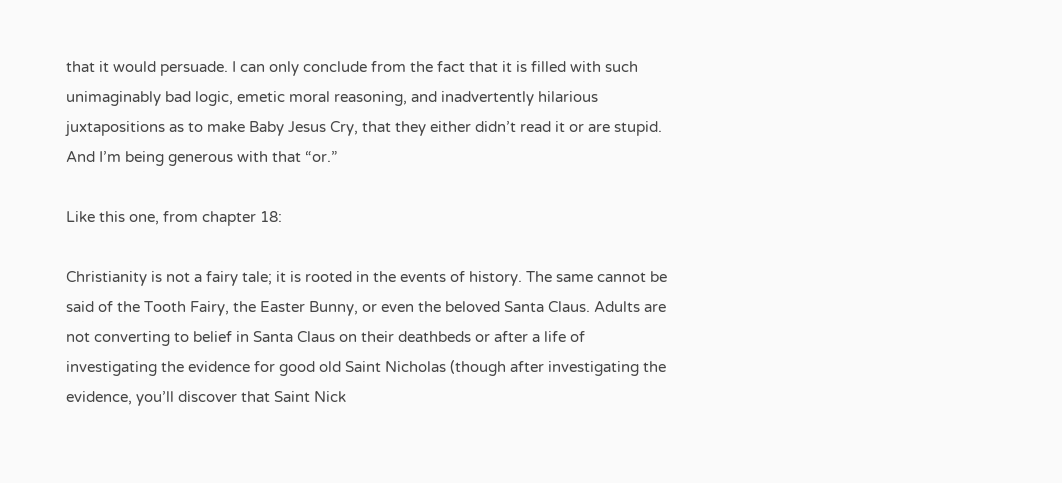that it would persuade. I can only conclude from the fact that it is filled with such unimaginably bad logic, emetic moral reasoning, and inadvertently hilarious juxtapositions as to make Baby Jesus Cry, that they either didn’t read it or are stupid. And I’m being generous with that “or.”

Like this one, from chapter 18:

Christianity is not a fairy tale; it is rooted in the events of history. The same cannot be said of the Tooth Fairy, the Easter Bunny, or even the beloved Santa Claus. Adults are not converting to belief in Santa Claus on their deathbeds or after a life of investigating the evidence for good old Saint Nicholas (though after investigating the evidence, you’ll discover that Saint Nick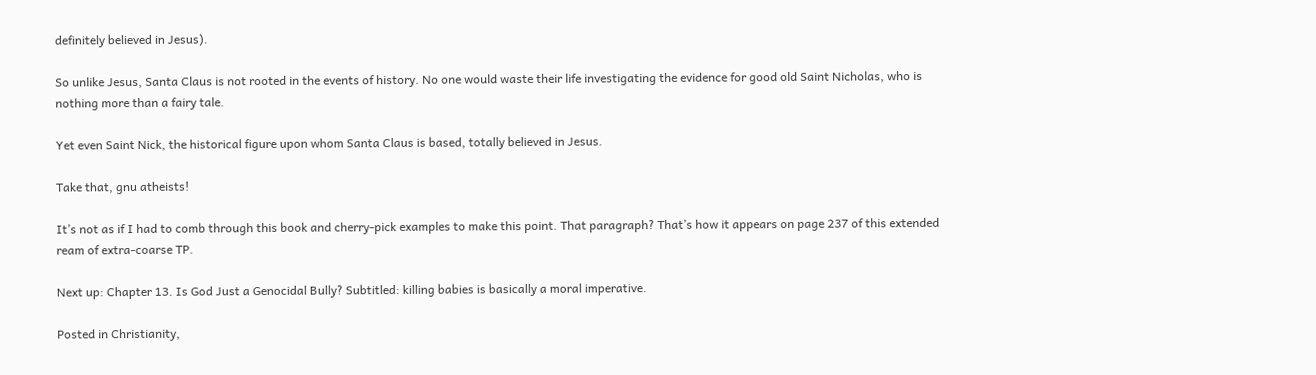definitely believed in Jesus).

So unlike Jesus, Santa Claus is not rooted in the events of history. No one would waste their life investigating the evidence for good old Saint Nicholas, who is nothing more than a fairy tale.

Yet even Saint Nick, the historical figure upon whom Santa Claus is based, totally believed in Jesus.

Take that, gnu atheists!

It’s not as if I had to comb through this book and cherry-pick examples to make this point. That paragraph? That’s how it appears on page 237 of this extended ream of extra-coarse TP.

Next up: Chapter 13. Is God Just a Genocidal Bully? Subtitled: killing babies is basically a moral imperative.

Posted in Christianity,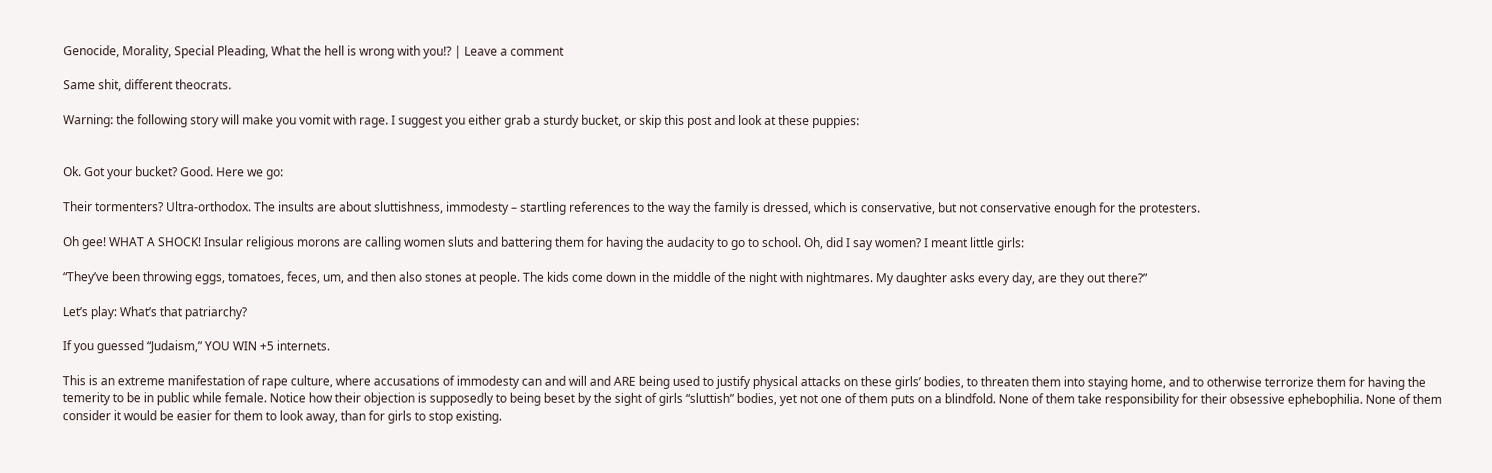Genocide, Morality, Special Pleading, What the hell is wrong with you!? | Leave a comment

Same shit, different theocrats.

Warning: the following story will make you vomit with rage. I suggest you either grab a sturdy bucket, or skip this post and look at these puppies:


Ok. Got your bucket? Good. Here we go:

Their tormenters? Ultra-orthodox. The insults are about sluttishness, immodesty – startling references to the way the family is dressed, which is conservative, but not conservative enough for the protesters.

Oh gee! WHAT A SHOCK! Insular religious morons are calling women sluts and battering them for having the audacity to go to school. Oh, did I say women? I meant little girls:

“They’ve been throwing eggs, tomatoes, feces, um, and then also stones at people. The kids come down in the middle of the night with nightmares. My daughter asks every day, are they out there?”

Let’s play: What’s that patriarchy?

If you guessed “Judaism,” YOU WIN +5 internets.

This is an extreme manifestation of rape culture, where accusations of immodesty can and will and ARE being used to justify physical attacks on these girls’ bodies, to threaten them into staying home, and to otherwise terrorize them for having the temerity to be in public while female. Notice how their objection is supposedly to being beset by the sight of girls “sluttish” bodies, yet not one of them puts on a blindfold. None of them take responsibility for their obsessive ephebophilia. None of them consider it would be easier for them to look away, than for girls to stop existing.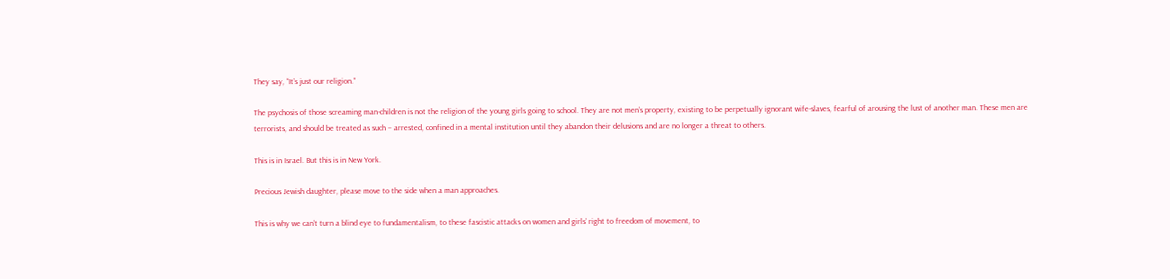They say, “It’s just our religion.”

The psychosis of those screaming man-children is not the religion of the young girls going to school. They are not men’s property, existing to be perpetually ignorant wife-slaves, fearful of arousing the lust of another man. These men are terrorists, and should be treated as such – arrested, confined in a mental institution until they abandon their delusions and are no longer a threat to others.

This is in Israel. But this is in New York.

Precious Jewish daughter, please move to the side when a man approaches.

This is why we can’t turn a blind eye to fundamentalism, to these fascistic attacks on women and girls’ right to freedom of movement, to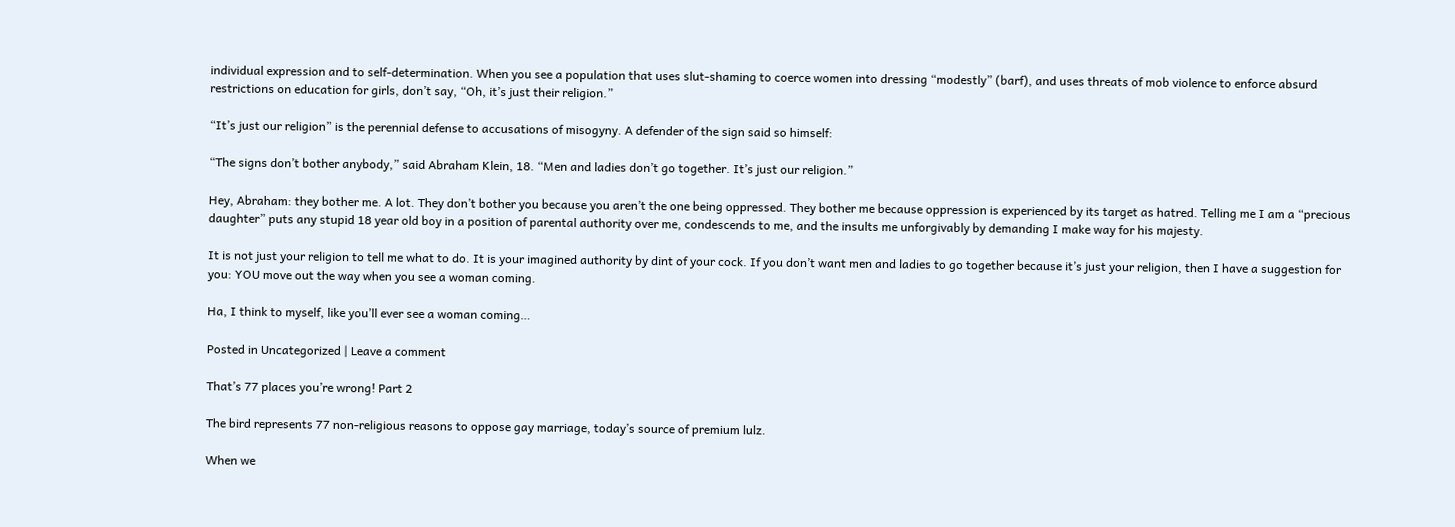individual expression and to self-determination. When you see a population that uses slut-shaming to coerce women into dressing “modestly” (barf), and uses threats of mob violence to enforce absurd restrictions on education for girls, don’t say, “Oh, it’s just their religion.”

“It’s just our religion” is the perennial defense to accusations of misogyny. A defender of the sign said so himself:

“The signs don’t bother anybody,” said Abraham Klein, 18. “Men and ladies don’t go together. It’s just our religion.”

Hey, Abraham: they bother me. A lot. They don’t bother you because you aren’t the one being oppressed. They bother me because oppression is experienced by its target as hatred. Telling me I am a “precious daughter” puts any stupid 18 year old boy in a position of parental authority over me, condescends to me, and the insults me unforgivably by demanding I make way for his majesty.

It is not just your religion to tell me what to do. It is your imagined authority by dint of your cock. If you don’t want men and ladies to go together because it’s just your religion, then I have a suggestion for you: YOU move out the way when you see a woman coming.

Ha, I think to myself, like you’ll ever see a woman coming…

Posted in Uncategorized | Leave a comment

That’s 77 places you’re wrong! Part 2

The bird represents 77 non-religious reasons to oppose gay marriage, today’s source of premium lulz.

When we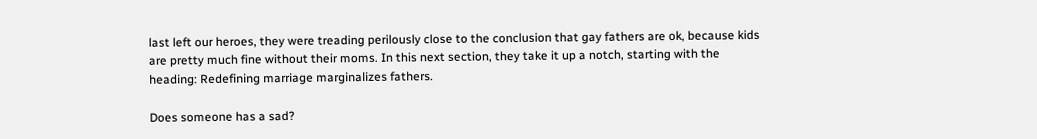last left our heroes, they were treading perilously close to the conclusion that gay fathers are ok, because kids are pretty much fine without their moms. In this next section, they take it up a notch, starting with the heading: Redefining marriage marginalizes fathers.

Does someone has a sad?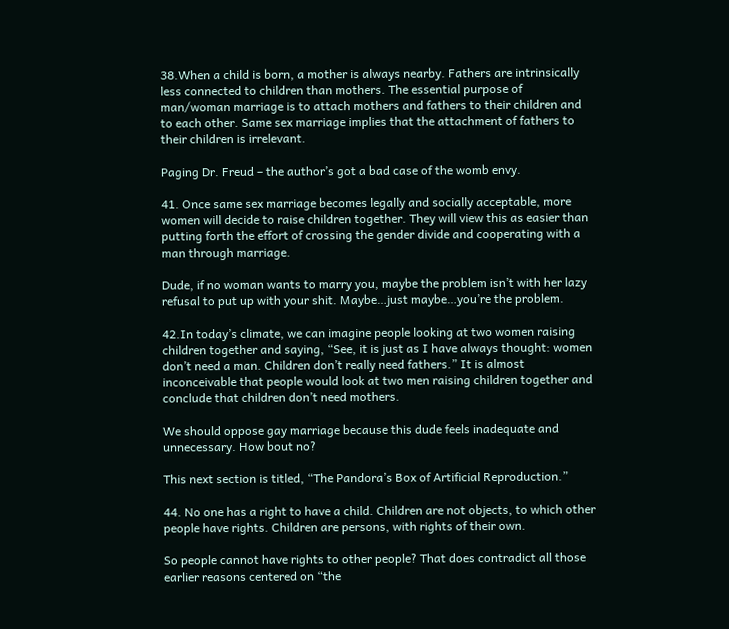38.When a child is born, a mother is always nearby. Fathers are intrinsically less connected to children than mothers. The essential purpose of man/woman marriage is to attach mothers and fathers to their children and to each other. Same sex marriage implies that the attachment of fathers to their children is irrelevant.

Paging Dr. Freud – the author’s got a bad case of the womb envy.

41. Once same sex marriage becomes legally and socially acceptable, more women will decide to raise children together. They will view this as easier than putting forth the effort of crossing the gender divide and cooperating with a man through marriage.

Dude, if no woman wants to marry you, maybe the problem isn’t with her lazy refusal to put up with your shit. Maybe…just maybe…you’re the problem.

42.In today’s climate, we can imagine people looking at two women raising children together and saying, “See, it is just as I have always thought: women don’t need a man. Children don’t really need fathers.” It is almost inconceivable that people would look at two men raising children together and conclude that children don’t need mothers.

We should oppose gay marriage because this dude feels inadequate and unnecessary. How bout no?

This next section is titled, “The Pandora’s Box of Artificial Reproduction.”

44. No one has a right to have a child. Children are not objects, to which other people have rights. Children are persons, with rights of their own.

So people cannot have rights to other people? That does contradict all those earlier reasons centered on “the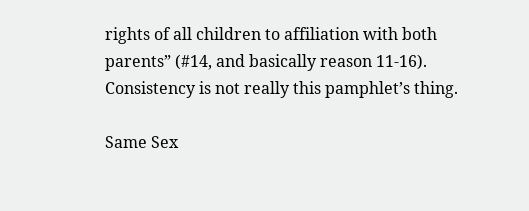rights of all children to affiliation with both parents” (#14, and basically reason 11-16). Consistency is not really this pamphlet’s thing.

Same Sex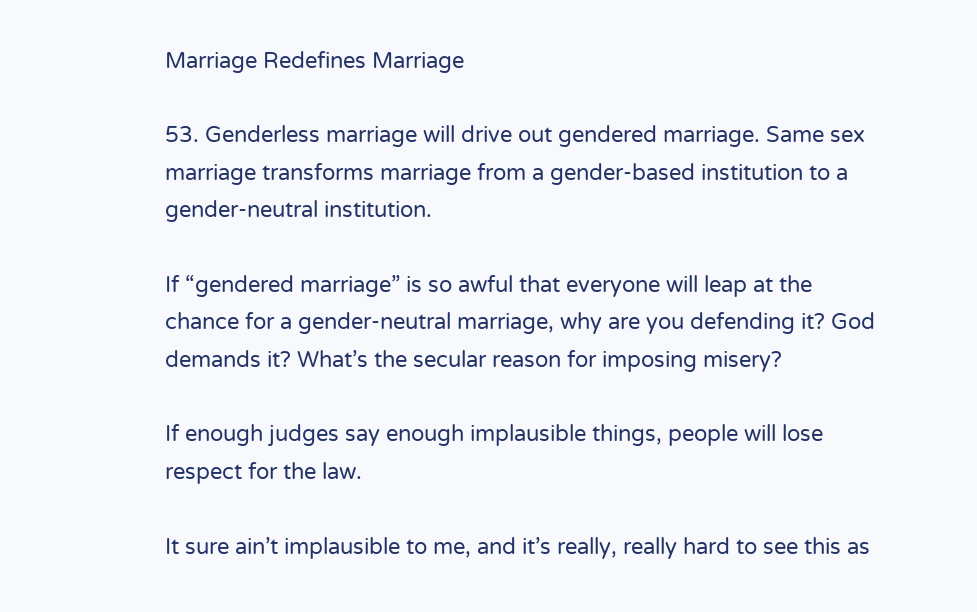Marriage Redefines Marriage

53. Genderless marriage will drive out gendered marriage. Same sex marriage transforms marriage from a gender-based institution to a gender-neutral institution.

If “gendered marriage” is so awful that everyone will leap at the chance for a gender-neutral marriage, why are you defending it? God demands it? What’s the secular reason for imposing misery?

If enough judges say enough implausible things, people will lose respect for the law.

It sure ain’t implausible to me, and it’s really, really hard to see this as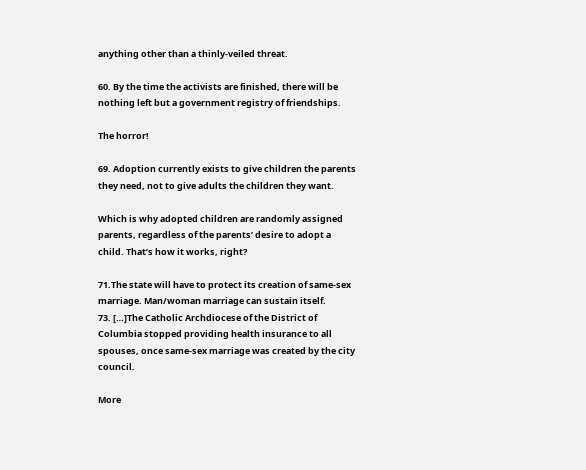anything other than a thinly-veiled threat.

60. By the time the activists are finished, there will be nothing left but a government registry of friendships.

The horror!

69. Adoption currently exists to give children the parents they need, not to give adults the children they want.

Which is why adopted children are randomly assigned parents, regardless of the parents’ desire to adopt a child. That’s how it works, right?

71.The state will have to protect its creation of same-sex marriage. Man/woman marriage can sustain itself.
73. […]The Catholic Archdiocese of the District of Columbia stopped providing health insurance to all spouses, once same-sex marriage was created by the city council.

More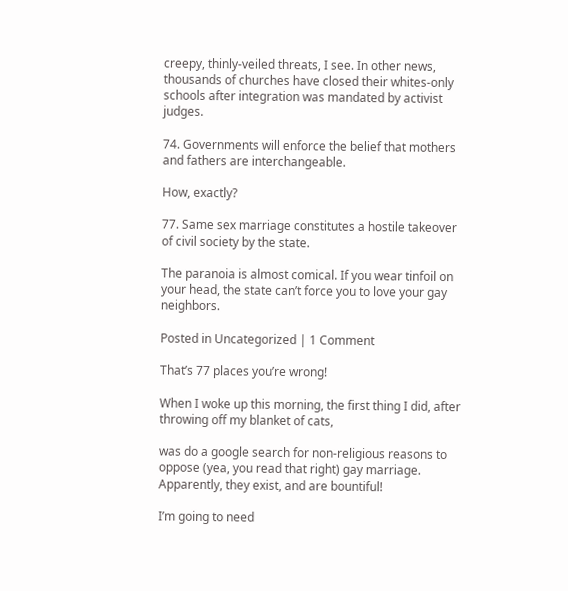creepy, thinly-veiled threats, I see. In other news, thousands of churches have closed their whites-only schools after integration was mandated by activist judges.

74. Governments will enforce the belief that mothers and fathers are interchangeable.

How, exactly?

77. Same sex marriage constitutes a hostile takeover of civil society by the state.

The paranoia is almost comical. If you wear tinfoil on your head, the state can’t force you to love your gay neighbors.

Posted in Uncategorized | 1 Comment

That’s 77 places you’re wrong!

When I woke up this morning, the first thing I did, after throwing off my blanket of cats,

was do a google search for non-religious reasons to oppose (yea, you read that right) gay marriage. Apparently, they exist, and are bountiful!

I’m going to need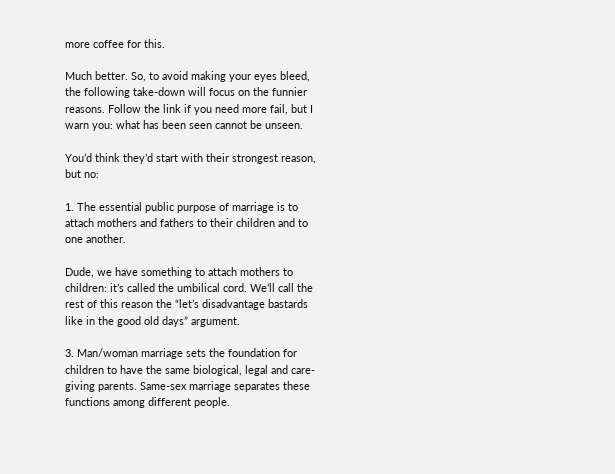more coffee for this.

Much better. So, to avoid making your eyes bleed, the following take-down will focus on the funnier reasons. Follow the link if you need more fail, but I warn you: what has been seen cannot be unseen.

You’d think they’d start with their strongest reason, but no:

1. The essential public purpose of marriage is to attach mothers and fathers to their children and to one another.

Dude, we have something to attach mothers to children: it’s called the umbilical cord. We’ll call the rest of this reason the “let’s disadvantage bastards like in the good old days” argument.

3. Man/woman marriage sets the foundation for children to have the same biological, legal and care-giving parents. Same-sex marriage separates these functions among different people.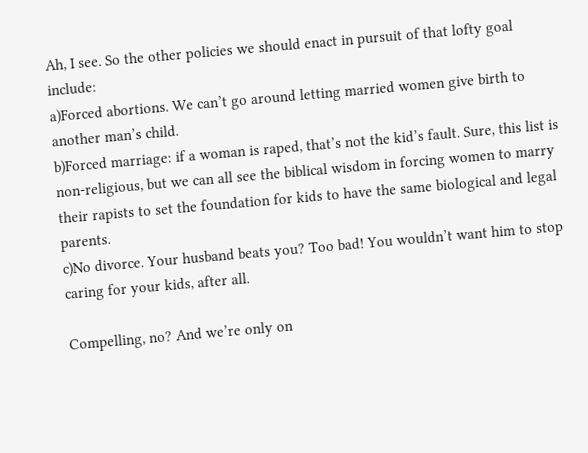Ah, I see. So the other policies we should enact in pursuit of that lofty goal include:
a)Forced abortions. We can’t go around letting married women give birth to another man’s child.
b)Forced marriage: if a woman is raped, that’s not the kid’s fault. Sure, this list is non-religious, but we can all see the biblical wisdom in forcing women to marry their rapists to set the foundation for kids to have the same biological and legal parents.
c)No divorce. Your husband beats you? Too bad! You wouldn’t want him to stop caring for your kids, after all.

Compelling, no? And we’re only on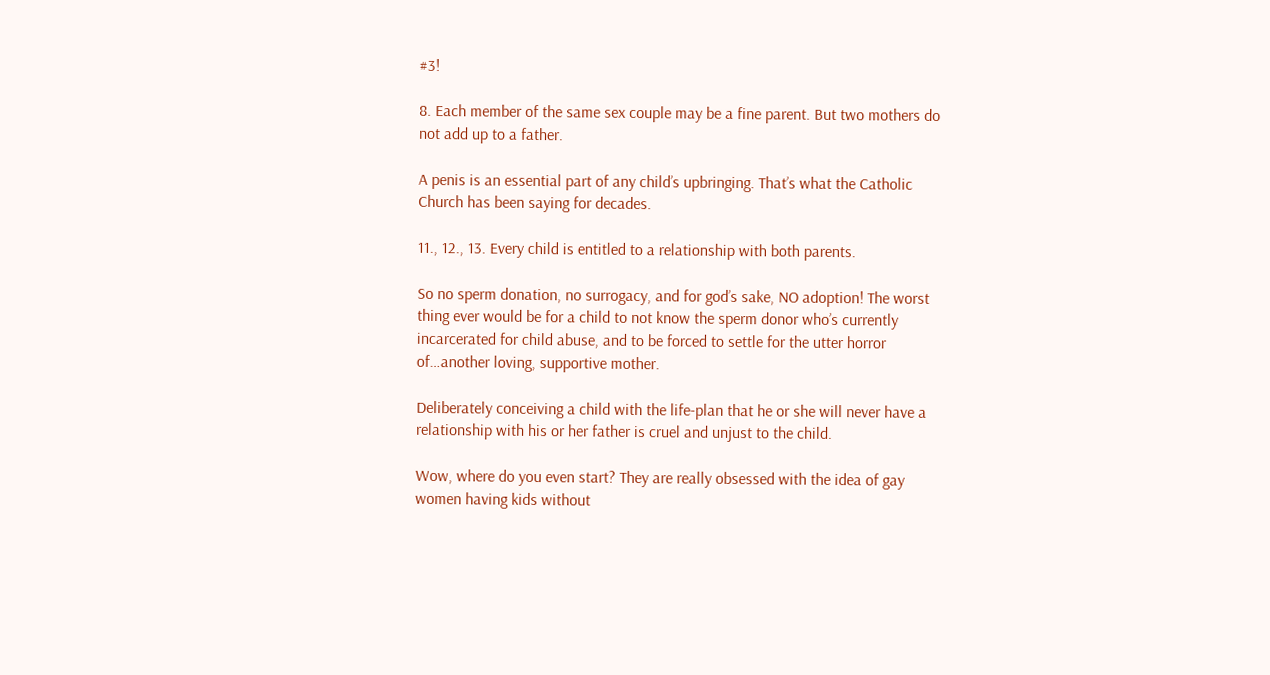#3!

8. Each member of the same sex couple may be a fine parent. But two mothers do not add up to a father.

A penis is an essential part of any child’s upbringing. That’s what the Catholic Church has been saying for decades.

11., 12., 13. Every child is entitled to a relationship with both parents.

So no sperm donation, no surrogacy, and for god’s sake, NO adoption! The worst thing ever would be for a child to not know the sperm donor who’s currently incarcerated for child abuse, and to be forced to settle for the utter horror of…another loving, supportive mother.

Deliberately conceiving a child with the life-plan that he or she will never have a relationship with his or her father is cruel and unjust to the child.

Wow, where do you even start? They are really obsessed with the idea of gay women having kids without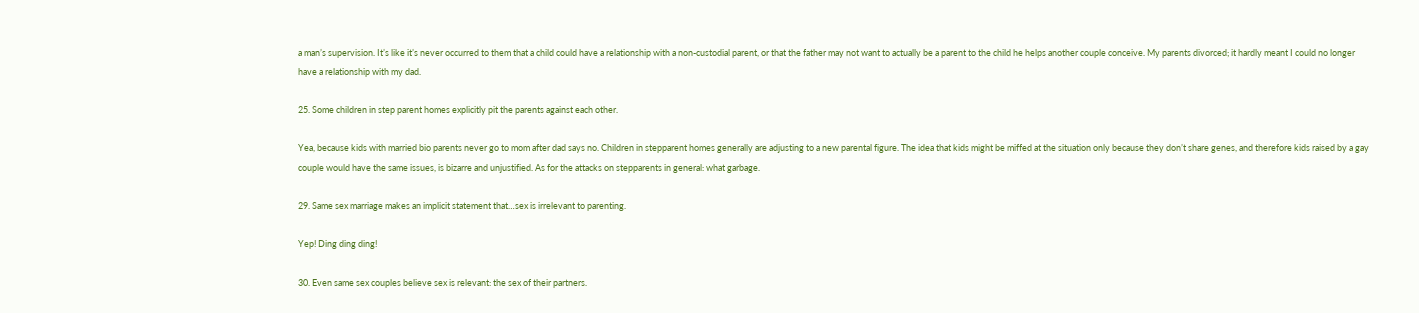a man’s supervision. It’s like it’s never occurred to them that a child could have a relationship with a non-custodial parent, or that the father may not want to actually be a parent to the child he helps another couple conceive. My parents divorced; it hardly meant I could no longer have a relationship with my dad.

25. Some children in step parent homes explicitly pit the parents against each other.

Yea, because kids with married bio parents never go to mom after dad says no. Children in stepparent homes generally are adjusting to a new parental figure. The idea that kids might be miffed at the situation only because they don’t share genes, and therefore kids raised by a gay couple would have the same issues, is bizarre and unjustified. As for the attacks on stepparents in general: what garbage.

29. Same sex marriage makes an implicit statement that…sex is irrelevant to parenting.

Yep! Ding ding ding!

30. Even same sex couples believe sex is relevant: the sex of their partners.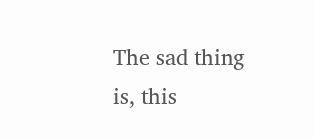The sad thing is, this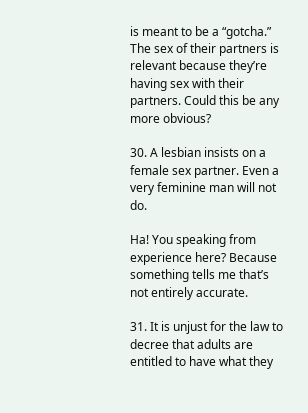is meant to be a “gotcha.” The sex of their partners is relevant because they’re having sex with their partners. Could this be any more obvious?

30. A lesbian insists on a female sex partner. Even a very feminine man will not do.

Ha! You speaking from experience here? Because something tells me that’s not entirely accurate.

31. It is unjust for the law to decree that adults are entitled to have what they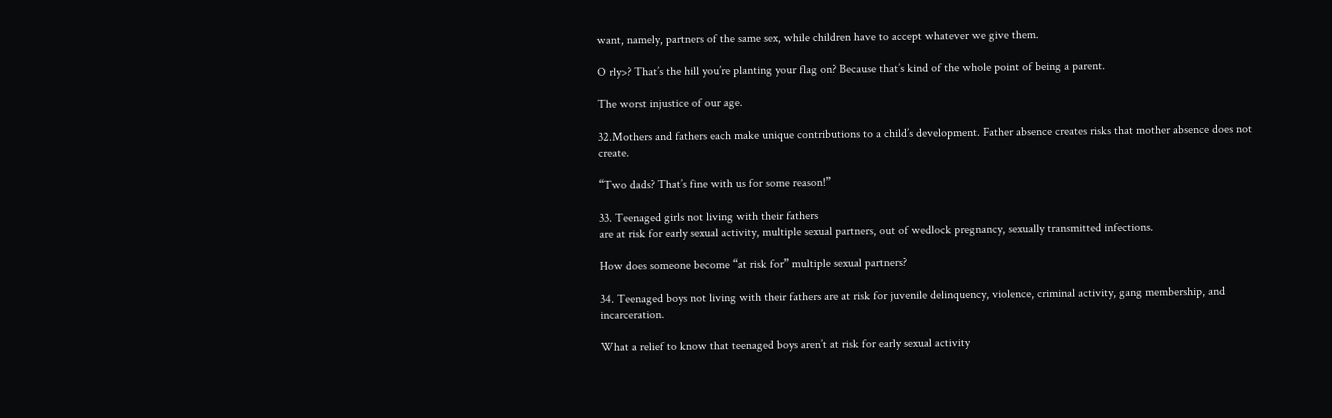want, namely, partners of the same sex, while children have to accept whatever we give them.

O rly>? That’s the hill you’re planting your flag on? Because that’s kind of the whole point of being a parent.

The worst injustice of our age.

32.Mothers and fathers each make unique contributions to a child’s development. Father absence creates risks that mother absence does not create.

“Two dads? That’s fine with us for some reason!”

33. Teenaged girls not living with their fathers
are at risk for early sexual activity, multiple sexual partners, out of wedlock pregnancy, sexually transmitted infections.

How does someone become “at risk for” multiple sexual partners?

34. Teenaged boys not living with their fathers are at risk for juvenile delinquency, violence, criminal activity, gang membership, and incarceration.

What a relief to know that teenaged boys aren’t at risk for early sexual activity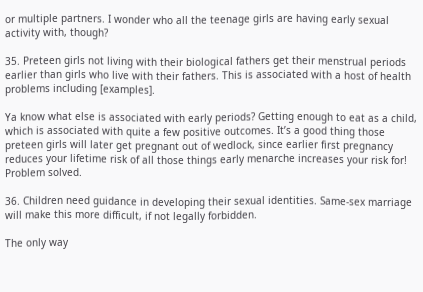or multiple partners. I wonder who all the teenage girls are having early sexual activity with, though?

35. Preteen girls not living with their biological fathers get their menstrual periods earlier than girls who live with their fathers. This is associated with a host of health problems including [examples].

Ya know what else is associated with early periods? Getting enough to eat as a child, which is associated with quite a few positive outcomes. It’s a good thing those preteen girls will later get pregnant out of wedlock, since earlier first pregnancy reduces your lifetime risk of all those things early menarche increases your risk for! Problem solved.

36. Children need guidance in developing their sexual identities. Same-sex marriage will make this more difficult, if not legally forbidden.

The only way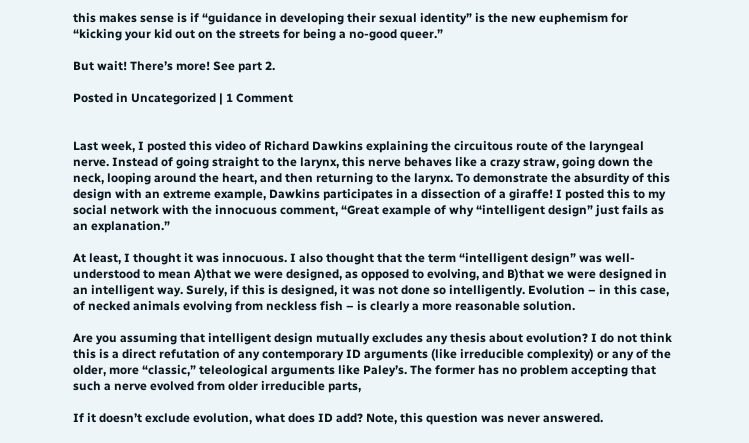this makes sense is if “guidance in developing their sexual identity” is the new euphemism for “kicking your kid out on the streets for being a no-good queer.”

But wait! There’s more! See part 2.

Posted in Uncategorized | 1 Comment


Last week, I posted this video of Richard Dawkins explaining the circuitous route of the laryngeal nerve. Instead of going straight to the larynx, this nerve behaves like a crazy straw, going down the neck, looping around the heart, and then returning to the larynx. To demonstrate the absurdity of this design with an extreme example, Dawkins participates in a dissection of a giraffe! I posted this to my social network with the innocuous comment, “Great example of why “intelligent design” just fails as an explanation.”

At least, I thought it was innocuous. I also thought that the term “intelligent design” was well-understood to mean A)that we were designed, as opposed to evolving, and B)that we were designed in an intelligent way. Surely, if this is designed, it was not done so intelligently. Evolution – in this case, of necked animals evolving from neckless fish – is clearly a more reasonable solution.

Are you assuming that intelligent design mutually excludes any thesis about evolution? I do not think this is a direct refutation of any contemporary ID arguments (like irreducible complexity) or any of the older, more “classic,” teleological arguments like Paley’s. The former has no problem accepting that such a nerve evolved from older irreducible parts,

If it doesn’t exclude evolution, what does ID add? Note, this question was never answered.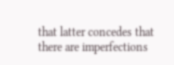that latter concedes that there are imperfections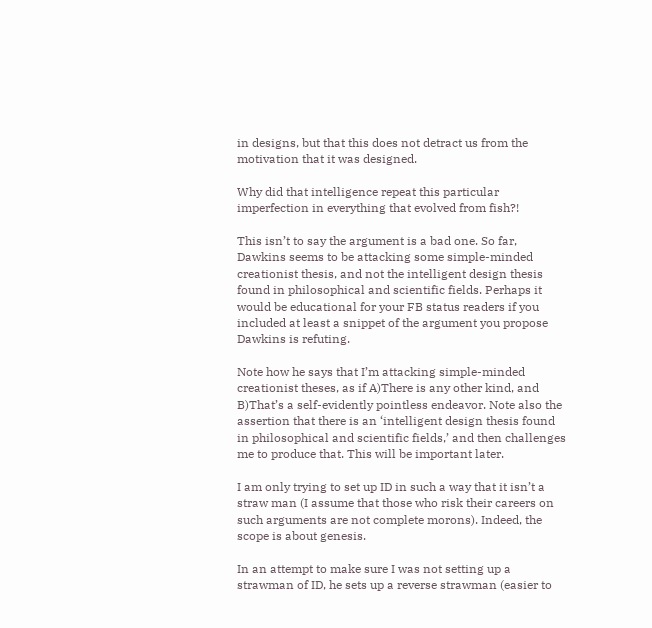in designs, but that this does not detract us from the motivation that it was designed.

Why did that intelligence repeat this particular imperfection in everything that evolved from fish?!

This isn’t to say the argument is a bad one. So far, Dawkins seems to be attacking some simple-minded creationist thesis, and not the intelligent design thesis found in philosophical and scientific fields. Perhaps it would be educational for your FB status readers if you included at least a snippet of the argument you propose Dawkins is refuting.

Note how he says that I’m attacking simple-minded creationist theses, as if A)There is any other kind, and B)That’s a self-evidently pointless endeavor. Note also the assertion that there is an ‘intelligent design thesis found in philosophical and scientific fields,’ and then challenges me to produce that. This will be important later.

I am only trying to set up ID in such a way that it isn’t a straw man (I assume that those who risk their careers on such arguments are not complete morons). Indeed, the scope is about genesis.

In an attempt to make sure I was not setting up a strawman of ID, he sets up a reverse strawman (easier to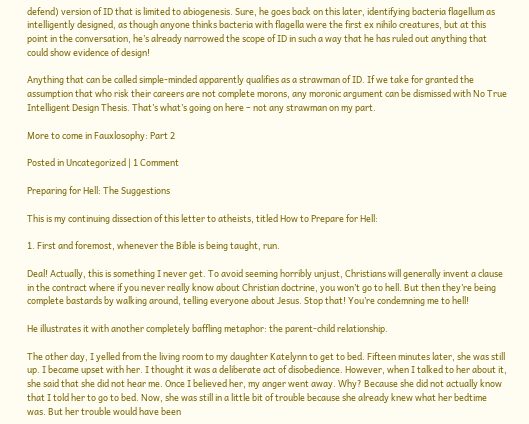defend) version of ID that is limited to abiogenesis. Sure, he goes back on this later, identifying bacteria flagellum as intelligently designed, as though anyone thinks bacteria with flagella were the first ex nihilo creatures, but at this point in the conversation, he’s already narrowed the scope of ID in such a way that he has ruled out anything that could show evidence of design!

Anything that can be called simple-minded apparently qualifies as a strawman of ID. If we take for granted the assumption that who risk their careers are not complete morons, any moronic argument can be dismissed with No True Intelligent Design Thesis. That’s what’s going on here – not any strawman on my part.

More to come in Fauxlosophy: Part 2

Posted in Uncategorized | 1 Comment

Preparing for Hell: The Suggestions

This is my continuing dissection of this letter to atheists, titled How to Prepare for Hell:

1. First and foremost, whenever the Bible is being taught, run.

Deal! Actually, this is something I never get. To avoid seeming horribly unjust, Christians will generally invent a clause in the contract where if you never really know about Christian doctrine, you won’t go to hell. But then they’re being complete bastards by walking around, telling everyone about Jesus. Stop that! You’re condemning me to hell!

He illustrates it with another completely baffling metaphor: the parent-child relationship.

The other day, I yelled from the living room to my daughter Katelynn to get to bed. Fifteen minutes later, she was still up. I became upset with her. I thought it was a deliberate act of disobedience. However, when I talked to her about it, she said that she did not hear me. Once I believed her, my anger went away. Why? Because she did not actually know that I told her to go to bed. Now, she was still in a little bit of trouble because she already knew what her bedtime was. But her trouble would have been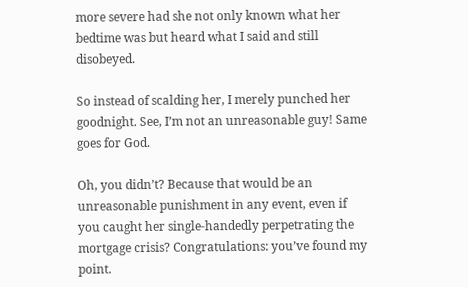more severe had she not only known what her bedtime was but heard what I said and still disobeyed.

So instead of scalding her, I merely punched her goodnight. See, I’m not an unreasonable guy! Same goes for God.

Oh, you didn’t? Because that would be an unreasonable punishment in any event, even if you caught her single-handedly perpetrating the mortgage crisis? Congratulations: you’ve found my point.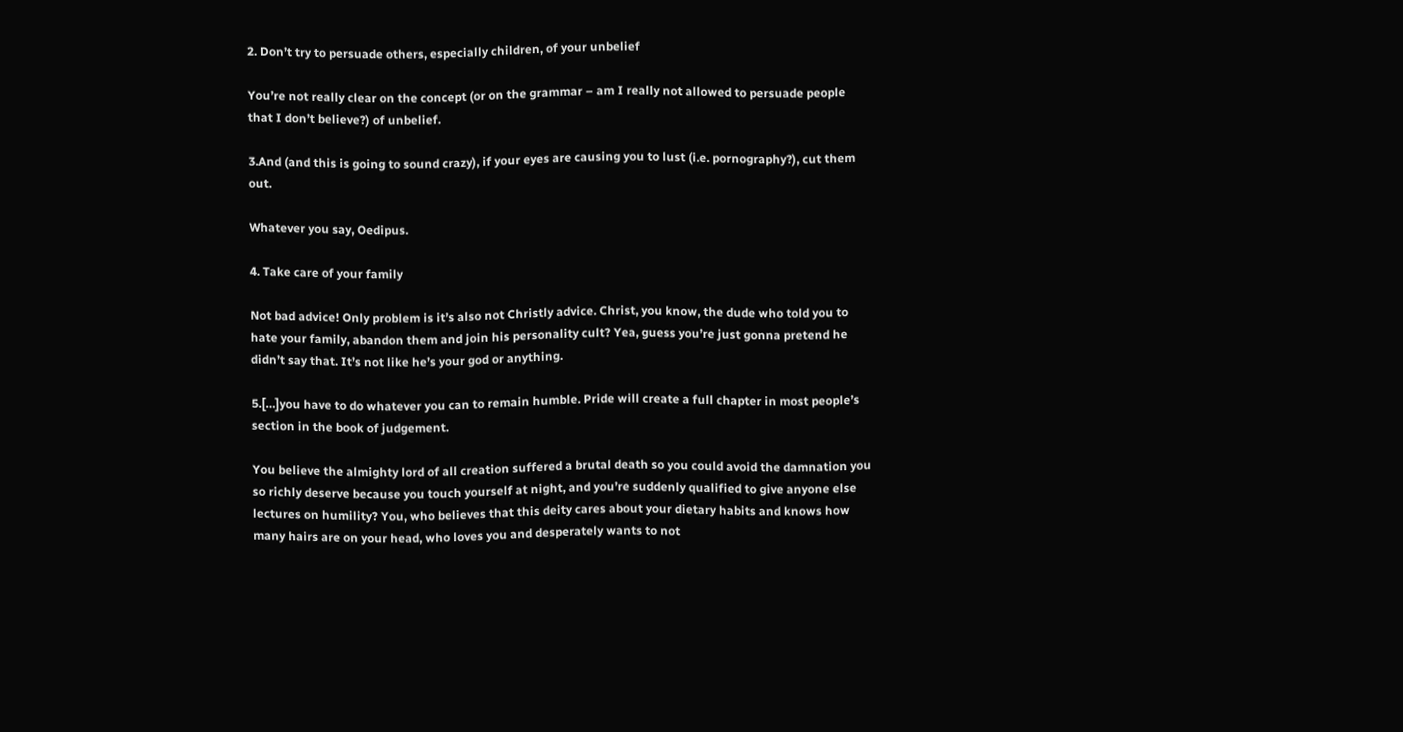2. Don’t try to persuade others, especially children, of your unbelief

You’re not really clear on the concept (or on the grammar – am I really not allowed to persuade people that I don’t believe?) of unbelief.

3.And (and this is going to sound crazy), if your eyes are causing you to lust (i.e. pornography?), cut them out.

Whatever you say, Oedipus.

4. Take care of your family

Not bad advice! Only problem is it’s also not Christly advice. Christ, you know, the dude who told you to hate your family, abandon them and join his personality cult? Yea, guess you’re just gonna pretend he didn’t say that. It’s not like he’s your god or anything.

5.[…]you have to do whatever you can to remain humble. Pride will create a full chapter in most people’s section in the book of judgement.

You believe the almighty lord of all creation suffered a brutal death so you could avoid the damnation you so richly deserve because you touch yourself at night, and you’re suddenly qualified to give anyone else lectures on humility? You, who believes that this deity cares about your dietary habits and knows how many hairs are on your head, who loves you and desperately wants to not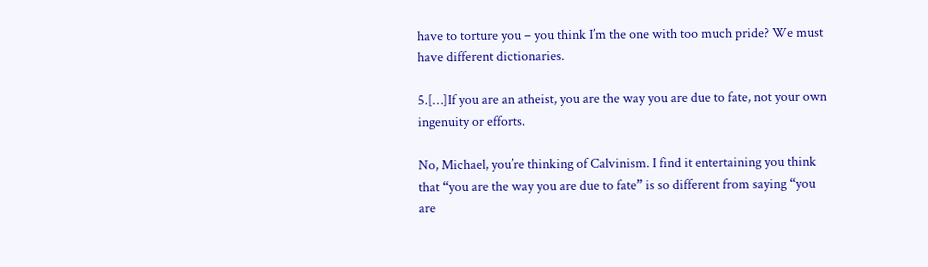have to torture you – you think I’m the one with too much pride? We must have different dictionaries.

5.[…]If you are an atheist, you are the way you are due to fate, not your own ingenuity or efforts.

No, Michael, you’re thinking of Calvinism. I find it entertaining you think that “you are the way you are due to fate” is so different from saying “you are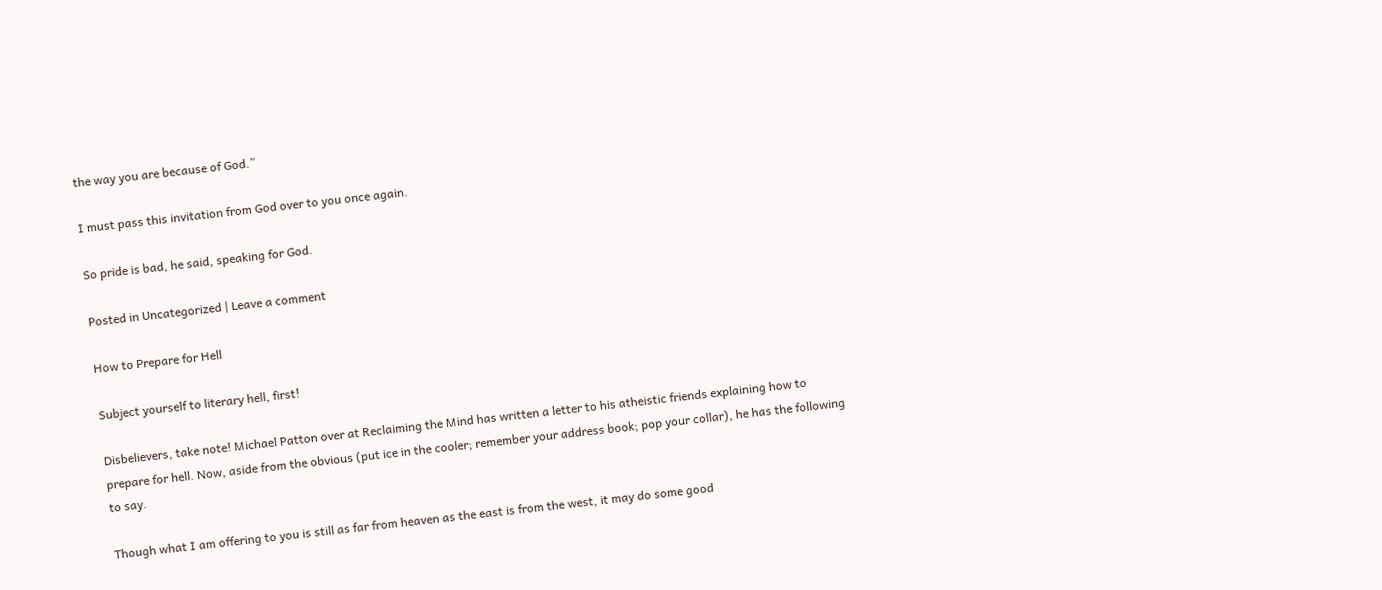the way you are because of God.”

I must pass this invitation from God over to you once again.

So pride is bad, he said, speaking for God.

Posted in Uncategorized | Leave a comment

How to Prepare for Hell

Subject yourself to literary hell, first!

Disbelievers, take note! Michael Patton over at Reclaiming the Mind has written a letter to his atheistic friends explaining how to prepare for hell. Now, aside from the obvious (put ice in the cooler; remember your address book; pop your collar), he has the following to say.

Though what I am offering to you is still as far from heaven as the east is from the west, it may do some good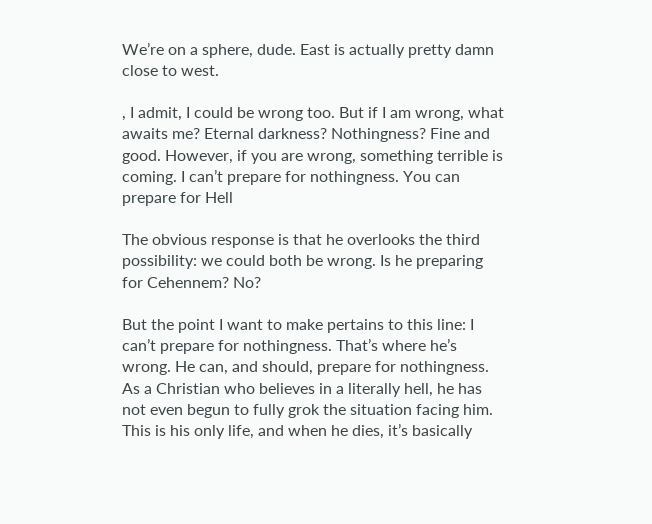We’re on a sphere, dude. East is actually pretty damn close to west.

, I admit, I could be wrong too. But if I am wrong, what awaits me? Eternal darkness? Nothingness? Fine and good. However, if you are wrong, something terrible is coming. I can’t prepare for nothingness. You can prepare for Hell

The obvious response is that he overlooks the third possibility: we could both be wrong. Is he preparing for Cehennem? No?

But the point I want to make pertains to this line: I can’t prepare for nothingness. That’s where he’s wrong. He can, and should, prepare for nothingness. As a Christian who believes in a literally hell, he has not even begun to fully grok the situation facing him. This is his only life, and when he dies, it’s basically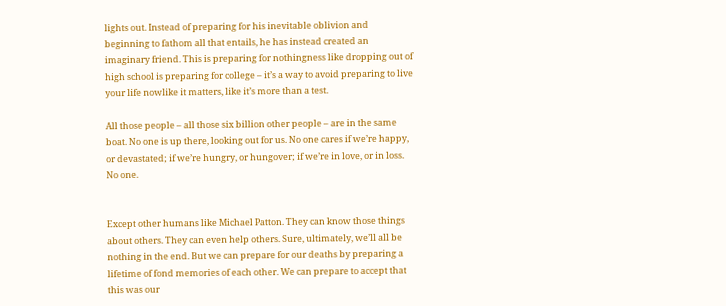lights out. Instead of preparing for his inevitable oblivion and beginning to fathom all that entails, he has instead created an imaginary friend. This is preparing for nothingness like dropping out of high school is preparing for college – it’s a way to avoid preparing to live your life nowlike it matters, like it’s more than a test.

All those people – all those six billion other people – are in the same boat. No one is up there, looking out for us. No one cares if we’re happy, or devastated; if we’re hungry, or hungover; if we’re in love, or in loss. No one.


Except other humans like Michael Patton. They can know those things about others. They can even help others. Sure, ultimately, we’ll all be nothing in the end. But we can prepare for our deaths by preparing a lifetime of fond memories of each other. We can prepare to accept that this was our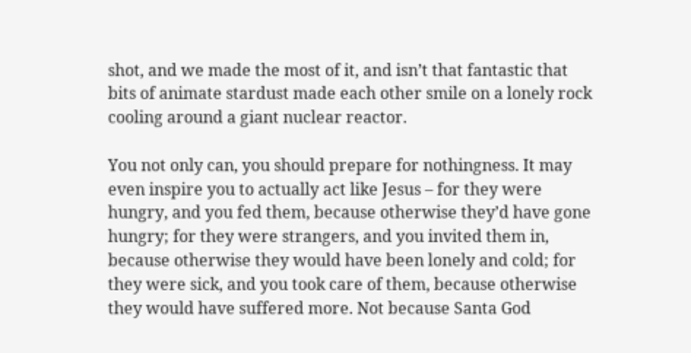shot, and we made the most of it, and isn’t that fantastic that bits of animate stardust made each other smile on a lonely rock cooling around a giant nuclear reactor.

You not only can, you should prepare for nothingness. It may even inspire you to actually act like Jesus – for they were hungry, and you fed them, because otherwise they’d have gone hungry; for they were strangers, and you invited them in, because otherwise they would have been lonely and cold; for they were sick, and you took care of them, because otherwise they would have suffered more. Not because Santa God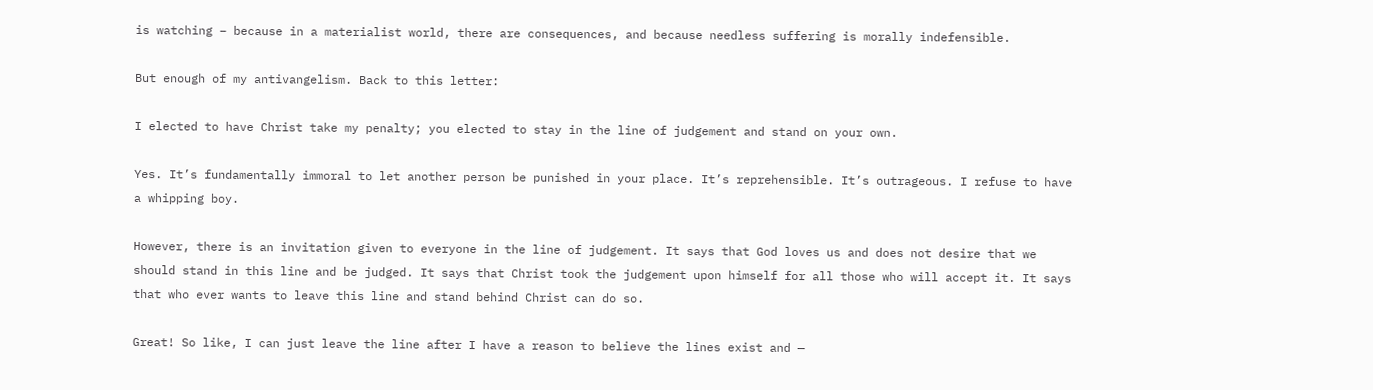is watching – because in a materialist world, there are consequences, and because needless suffering is morally indefensible.

But enough of my antivangelism. Back to this letter:

I elected to have Christ take my penalty; you elected to stay in the line of judgement and stand on your own.

Yes. It’s fundamentally immoral to let another person be punished in your place. It’s reprehensible. It’s outrageous. I refuse to have a whipping boy.

However, there is an invitation given to everyone in the line of judgement. It says that God loves us and does not desire that we should stand in this line and be judged. It says that Christ took the judgement upon himself for all those who will accept it. It says that who ever wants to leave this line and stand behind Christ can do so.

Great! So like, I can just leave the line after I have a reason to believe the lines exist and —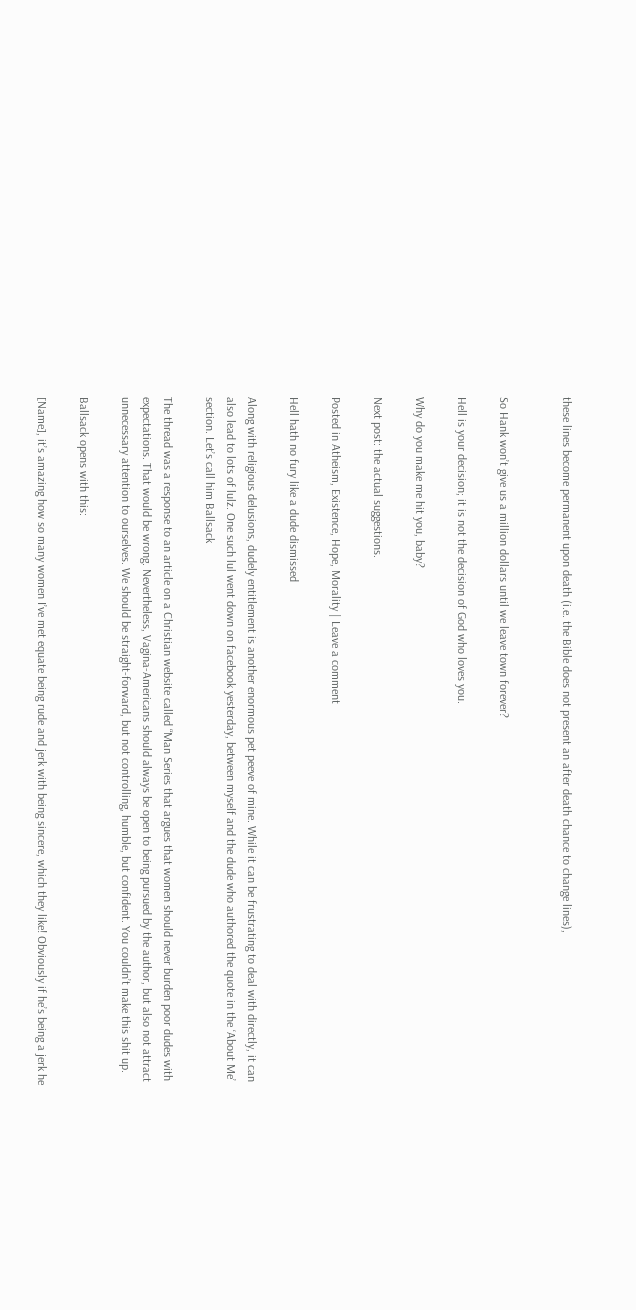these lines become permanent upon death (i.e. the Bible does not present an after death chance to change lines),


So Hank won’t give us a million dollars until we leave town forever?

Hell is your decision; it is not the decision of God who loves you.

Why do you make me hit you, baby?

Next post: the actual suggestions.

Posted in Atheism, Existence, Hope, Morality | Leave a comment

Hell hath no fury like a dude dismissed

Along with religious delusions, dudely entitlement is another enormous pet peeve of mine. While it can be frustrating to deal with directly, it can also lead to lots of lulz. One such lul went down on facebook yesterday, between myself and the dude who authored the quote in the ‘About Me’ section. Let’s call him Ballsack

The thread was a response to an article on a Christian website called “Man Series that argues that women should never burden poor dudes with expectations. That would be wrong. Nevertheless, Vagina-Americans should always be open to being pursued by the author, but also not attract unnecessary attention to ourselves. We should be straight-forward, but not controlling, humble, but confident. You couldn’t make this shit up.

Ballsack opens with this:

[Name], it’s amazing how so many women I’ve met equate being rude and jerk with being sincere, which they like! Obviously if he’s being a jerk he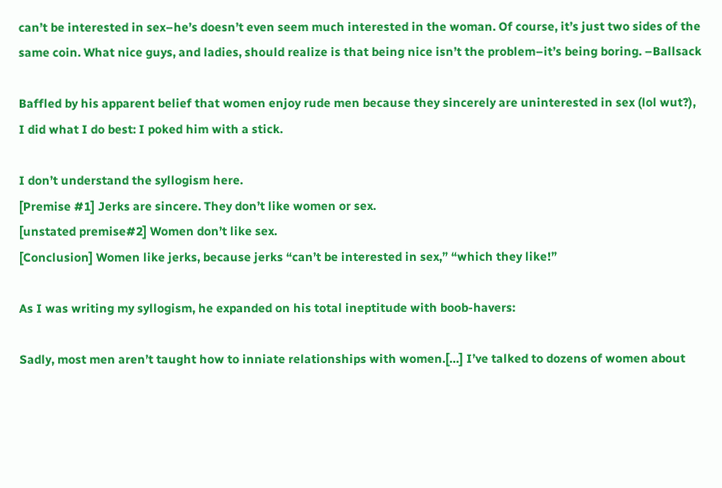can’t be interested in sex–he’s doesn’t even seem much interested in the woman. Of course, it’s just two sides of the same coin. What nice guys, and ladies, should realize is that being nice isn’t the problem–it’s being boring. –Ballsack

Baffled by his apparent belief that women enjoy rude men because they sincerely are uninterested in sex (lol wut?), I did what I do best: I poked him with a stick.

I don’t understand the syllogism here.
[Premise #1] Jerks are sincere. They don’t like women or sex.
[unstated premise#2] Women don’t like sex.
[Conclusion] Women like jerks, because jerks “can’t be interested in sex,” “which they like!”

As I was writing my syllogism, he expanded on his total ineptitude with boob-havers:

Sadly, most men aren’t taught how to inniate relationships with women.[…] I’ve talked to dozens of women about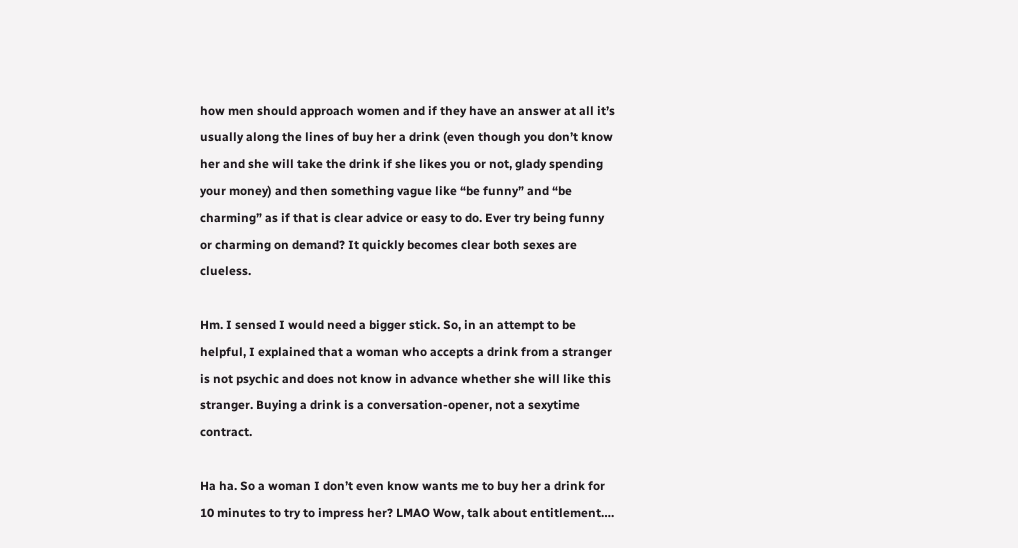how men should approach women and if they have an answer at all it’s usually along the lines of buy her a drink (even though you don’t know her and she will take the drink if she likes you or not, glady spending your money) and then something vague like “be funny” and “be charming” as if that is clear advice or easy to do. Ever try being funny or charming on demand? It quickly becomes clear both sexes are clueless.

Hm. I sensed I would need a bigger stick. So, in an attempt to be helpful, I explained that a woman who accepts a drink from a stranger is not psychic and does not know in advance whether she will like this stranger. Buying a drink is a conversation-opener, not a sexytime contract.

Ha ha. So a woman I don’t even know wants me to buy her a drink for 10 minutes to try to impress her? LMAO Wow, talk about entitlement….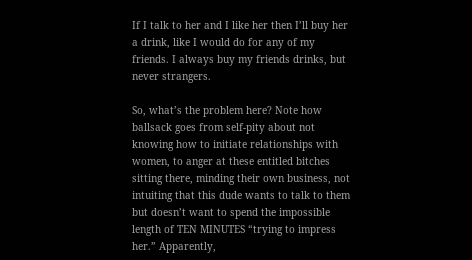If I talk to her and I like her then I’ll buy her a drink, like I would do for any of my friends. I always buy my friends drinks, but never strangers.

So, what’s the problem here? Note how ballsack goes from self-pity about not knowing how to initiate relationships with women, to anger at these entitled bitches sitting there, minding their own business, not intuiting that this dude wants to talk to them but doesn’t want to spend the impossible length of TEN MINUTES “trying to impress her.” Apparently,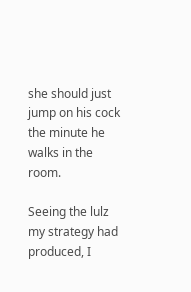she should just jump on his cock the minute he walks in the room.

Seeing the lulz my strategy had produced, I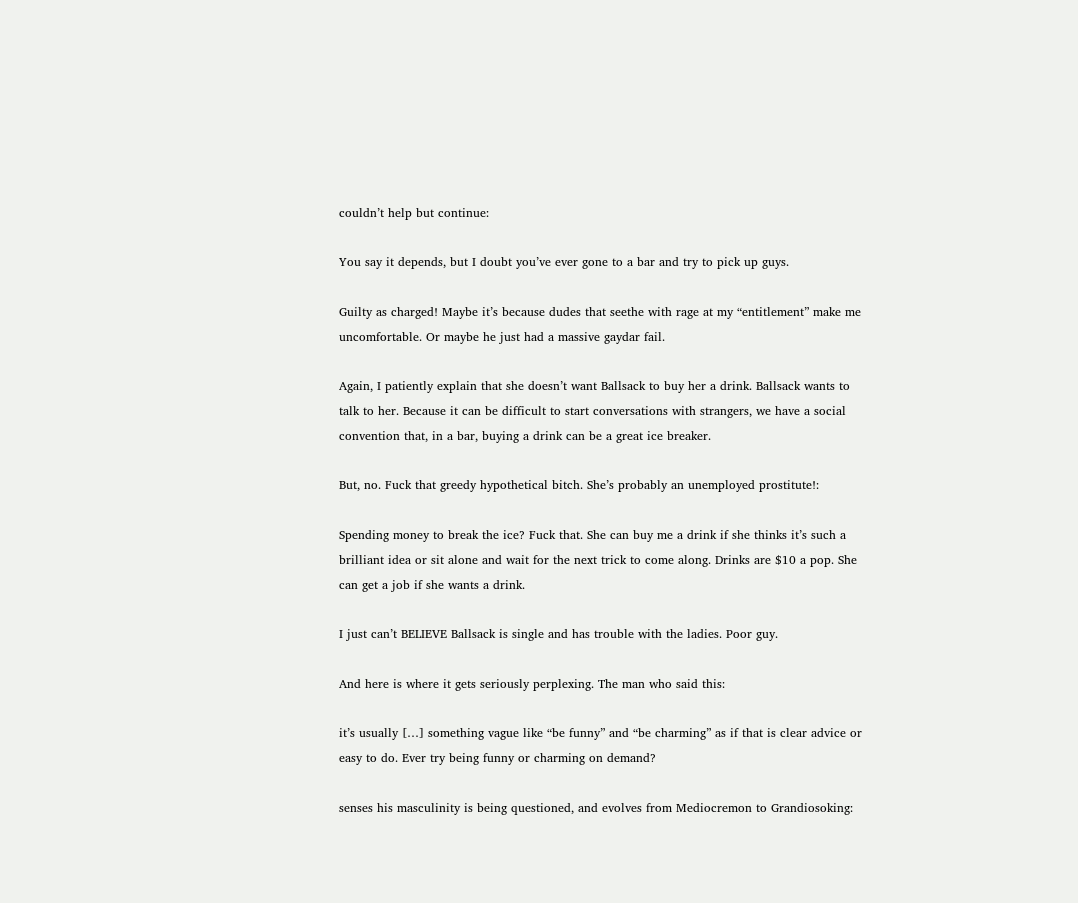couldn’t help but continue:

You say it depends, but I doubt you’ve ever gone to a bar and try to pick up guys.

Guilty as charged! Maybe it’s because dudes that seethe with rage at my “entitlement” make me uncomfortable. Or maybe he just had a massive gaydar fail.

Again, I patiently explain that she doesn’t want Ballsack to buy her a drink. Ballsack wants to talk to her. Because it can be difficult to start conversations with strangers, we have a social convention that, in a bar, buying a drink can be a great ice breaker.

But, no. Fuck that greedy hypothetical bitch. She’s probably an unemployed prostitute!:

Spending money to break the ice? Fuck that. She can buy me a drink if she thinks it’s such a brilliant idea or sit alone and wait for the next trick to come along. Drinks are $10 a pop. She can get a job if she wants a drink.

I just can’t BELIEVE Ballsack is single and has trouble with the ladies. Poor guy.

And here is where it gets seriously perplexing. The man who said this:

it’s usually […] something vague like “be funny” and “be charming” as if that is clear advice or easy to do. Ever try being funny or charming on demand?

senses his masculinity is being questioned, and evolves from Mediocremon to Grandiosoking: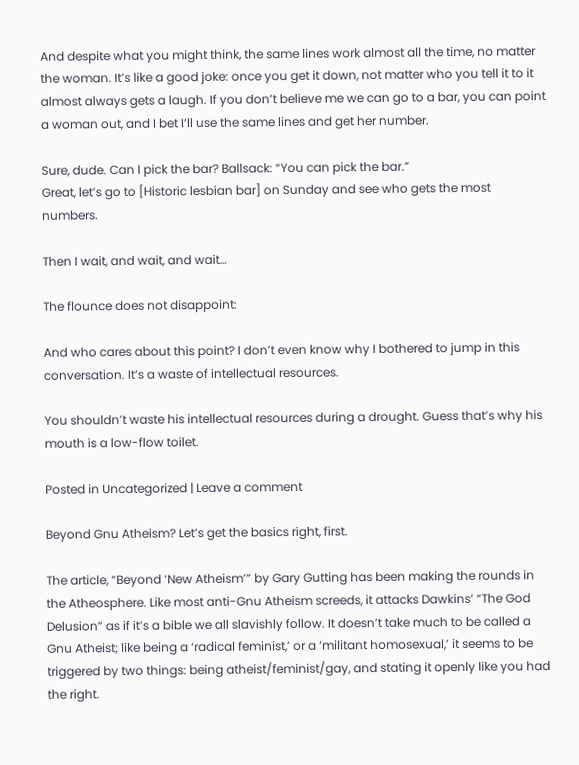And despite what you might think, the same lines work almost all the time, no matter the woman. It’s like a good joke: once you get it down, not matter who you tell it to it almost always gets a laugh. If you don’t believe me we can go to a bar, you can point a woman out, and I bet I’ll use the same lines and get her number.

Sure, dude. Can I pick the bar? Ballsack: “You can pick the bar.”
Great, let’s go to [Historic lesbian bar] on Sunday and see who gets the most numbers.

Then I wait, and wait, and wait…

The flounce does not disappoint:

And who cares about this point? I don’t even know why I bothered to jump in this conversation. It’s a waste of intellectual resources.

You shouldn’t waste his intellectual resources during a drought. Guess that’s why his mouth is a low-flow toilet.

Posted in Uncategorized | Leave a comment

Beyond Gnu Atheism? Let’s get the basics right, first.

The article, “Beyond ‘New Atheism’” by Gary Gutting has been making the rounds in the Atheosphere. Like most anti-Gnu Atheism screeds, it attacks Dawkins’ “The God Delusion” as if it’s a bible we all slavishly follow. It doesn’t take much to be called a Gnu Atheist; like being a ‘radical feminist,’ or a ‘militant homosexual,’ it seems to be triggered by two things: being atheist/feminist/gay, and stating it openly like you had the right.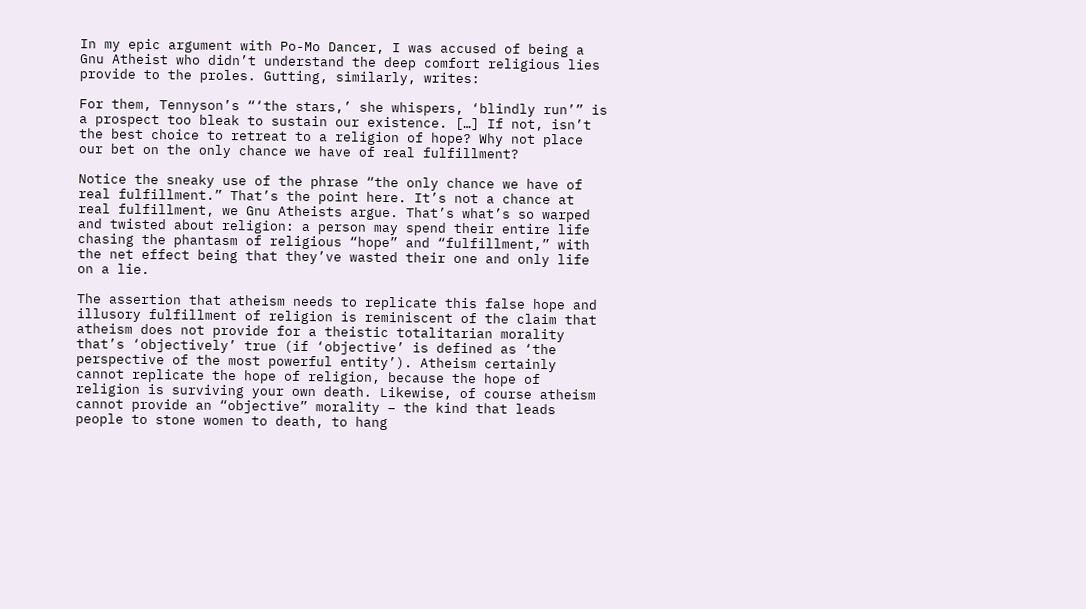In my epic argument with Po-Mo Dancer, I was accused of being a Gnu Atheist who didn’t understand the deep comfort religious lies provide to the proles. Gutting, similarly, writes:

For them, Tennyson’s “‘the stars,’ she whispers, ‘blindly run’” is a prospect too bleak to sustain our existence. […] If not, isn’t the best choice to retreat to a religion of hope? Why not place our bet on the only chance we have of real fulfillment?

Notice the sneaky use of the phrase “the only chance we have of real fulfillment.” That’s the point here. It’s not a chance at real fulfillment, we Gnu Atheists argue. That’s what’s so warped and twisted about religion: a person may spend their entire life chasing the phantasm of religious “hope” and “fulfillment,” with the net effect being that they’ve wasted their one and only life on a lie.

The assertion that atheism needs to replicate this false hope and illusory fulfillment of religion is reminiscent of the claim that atheism does not provide for a theistic totalitarian morality that’s ‘objectively’ true (if ‘objective’ is defined as ‘the perspective of the most powerful entity’). Atheism certainly cannot replicate the hope of religion, because the hope of religion is surviving your own death. Likewise, of course atheism cannot provide an “objective” morality – the kind that leads people to stone women to death, to hang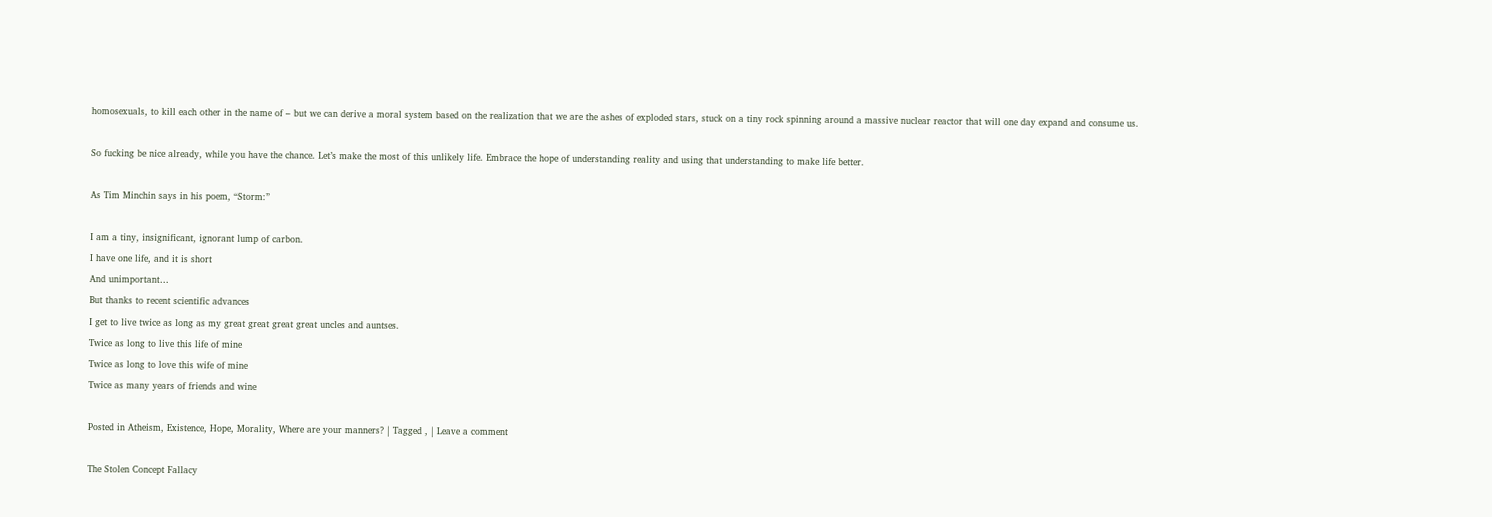homosexuals, to kill each other in the name of – but we can derive a moral system based on the realization that we are the ashes of exploded stars, stuck on a tiny rock spinning around a massive nuclear reactor that will one day expand and consume us.

So fucking be nice already, while you have the chance. Let’s make the most of this unlikely life. Embrace the hope of understanding reality and using that understanding to make life better.

As Tim Minchin says in his poem, “Storm:”

I am a tiny, insignificant, ignorant lump of carbon.
I have one life, and it is short
And unimportant…
But thanks to recent scientific advances
I get to live twice as long as my great great great great uncles and auntses.
Twice as long to live this life of mine
Twice as long to love this wife of mine
Twice as many years of friends and wine

Posted in Atheism, Existence, Hope, Morality, Where are your manners? | Tagged , | Leave a comment

The Stolen Concept Fallacy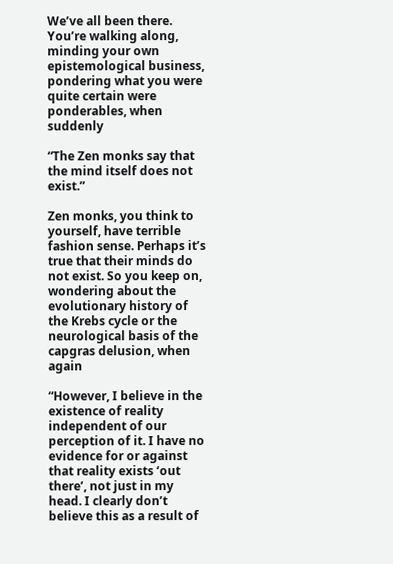We’ve all been there. You’re walking along, minding your own epistemological business, pondering what you were quite certain were ponderables, when suddenly

“The Zen monks say that the mind itself does not exist.”

Zen monks, you think to yourself, have terrible fashion sense. Perhaps it’s true that their minds do not exist. So you keep on, wondering about the evolutionary history of the Krebs cycle or the neurological basis of the capgras delusion, when again

“However, I believe in the existence of reality independent of our perception of it. I have no evidence for or against that reality exists ‘out there’, not just in my head. I clearly don’t believe this as a result of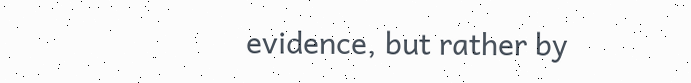evidence, but rather by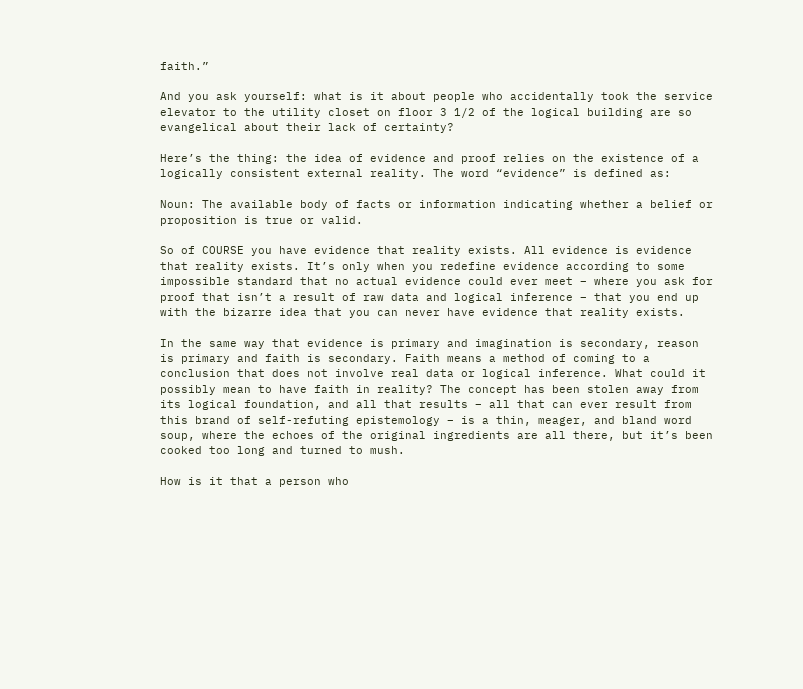faith.”

And you ask yourself: what is it about people who accidentally took the service elevator to the utility closet on floor 3 1/2 of the logical building are so evangelical about their lack of certainty?

Here’s the thing: the idea of evidence and proof relies on the existence of a logically consistent external reality. The word “evidence” is defined as:

Noun: The available body of facts or information indicating whether a belief or proposition is true or valid.

So of COURSE you have evidence that reality exists. All evidence is evidence that reality exists. It’s only when you redefine evidence according to some impossible standard that no actual evidence could ever meet – where you ask for proof that isn’t a result of raw data and logical inference – that you end up with the bizarre idea that you can never have evidence that reality exists.

In the same way that evidence is primary and imagination is secondary, reason is primary and faith is secondary. Faith means a method of coming to a conclusion that does not involve real data or logical inference. What could it possibly mean to have faith in reality? The concept has been stolen away from its logical foundation, and all that results – all that can ever result from this brand of self-refuting epistemology – is a thin, meager, and bland word soup, where the echoes of the original ingredients are all there, but it’s been cooked too long and turned to mush.

How is it that a person who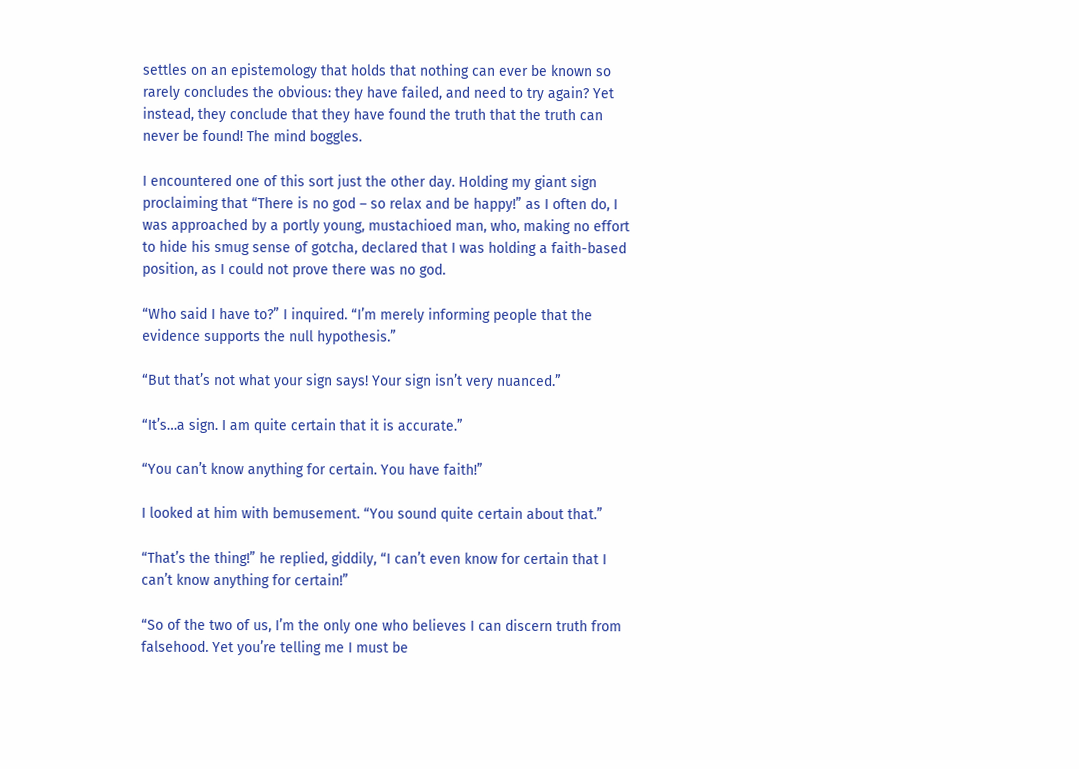settles on an epistemology that holds that nothing can ever be known so rarely concludes the obvious: they have failed, and need to try again? Yet instead, they conclude that they have found the truth that the truth can never be found! The mind boggles.

I encountered one of this sort just the other day. Holding my giant sign proclaiming that “There is no god – so relax and be happy!” as I often do, I was approached by a portly young, mustachioed man, who, making no effort to hide his smug sense of gotcha, declared that I was holding a faith-based position, as I could not prove there was no god.

“Who said I have to?” I inquired. “I’m merely informing people that the evidence supports the null hypothesis.”

“But that’s not what your sign says! Your sign isn’t very nuanced.”

“It’s…a sign. I am quite certain that it is accurate.”

“You can’t know anything for certain. You have faith!”

I looked at him with bemusement. “You sound quite certain about that.”

“That’s the thing!” he replied, giddily, “I can’t even know for certain that I can’t know anything for certain!”

“So of the two of us, I’m the only one who believes I can discern truth from falsehood. Yet you’re telling me I must be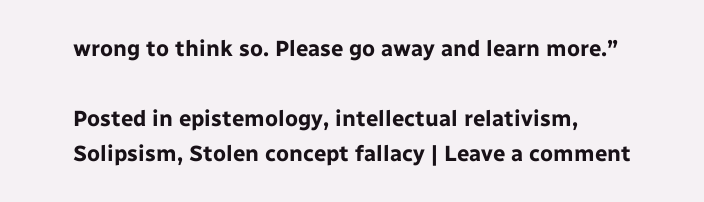wrong to think so. Please go away and learn more.”

Posted in epistemology, intellectual relativism, Solipsism, Stolen concept fallacy | Leave a comment